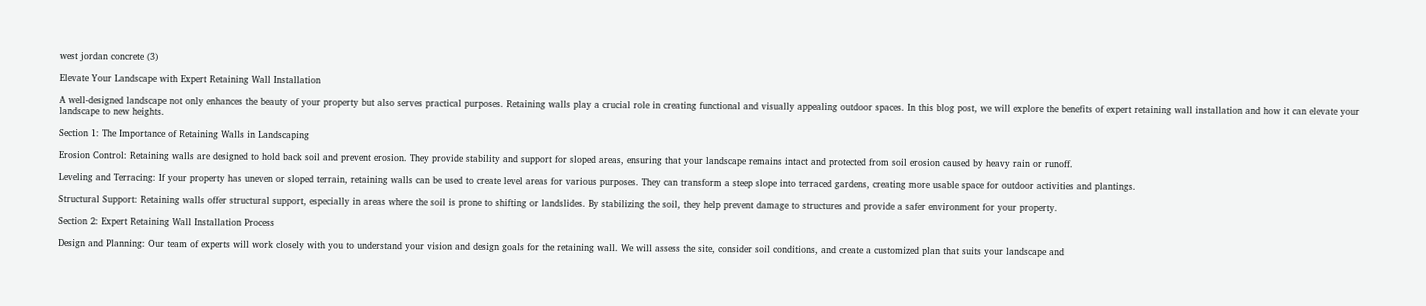west jordan concrete (3)

Elevate Your Landscape with Expert Retaining Wall Installation

A well-designed landscape not only enhances the beauty of your property but also serves practical purposes. Retaining walls play a crucial role in creating functional and visually appealing outdoor spaces. In this blog post, we will explore the benefits of expert retaining wall installation and how it can elevate your landscape to new heights.

Section 1: The Importance of Retaining Walls in Landscaping

Erosion Control: Retaining walls are designed to hold back soil and prevent erosion. They provide stability and support for sloped areas, ensuring that your landscape remains intact and protected from soil erosion caused by heavy rain or runoff.

Leveling and Terracing: If your property has uneven or sloped terrain, retaining walls can be used to create level areas for various purposes. They can transform a steep slope into terraced gardens, creating more usable space for outdoor activities and plantings.

Structural Support: Retaining walls offer structural support, especially in areas where the soil is prone to shifting or landslides. By stabilizing the soil, they help prevent damage to structures and provide a safer environment for your property.

Section 2: Expert Retaining Wall Installation Process

Design and Planning: Our team of experts will work closely with you to understand your vision and design goals for the retaining wall. We will assess the site, consider soil conditions, and create a customized plan that suits your landscape and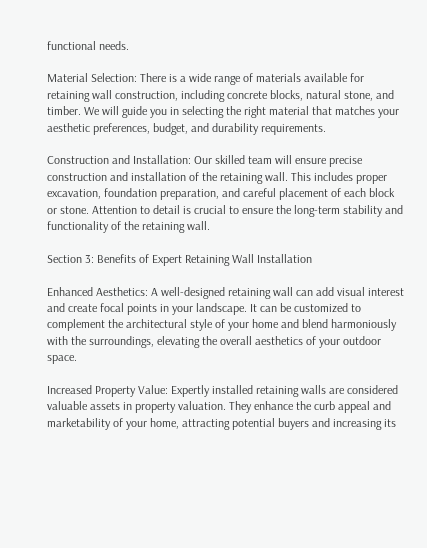functional needs.

Material Selection: There is a wide range of materials available for retaining wall construction, including concrete blocks, natural stone, and timber. We will guide you in selecting the right material that matches your aesthetic preferences, budget, and durability requirements.

Construction and Installation: Our skilled team will ensure precise construction and installation of the retaining wall. This includes proper excavation, foundation preparation, and careful placement of each block or stone. Attention to detail is crucial to ensure the long-term stability and functionality of the retaining wall.

Section 3: Benefits of Expert Retaining Wall Installation

Enhanced Aesthetics: A well-designed retaining wall can add visual interest and create focal points in your landscape. It can be customized to complement the architectural style of your home and blend harmoniously with the surroundings, elevating the overall aesthetics of your outdoor space.

Increased Property Value: Expertly installed retaining walls are considered valuable assets in property valuation. They enhance the curb appeal and marketability of your home, attracting potential buyers and increasing its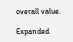overall value.

Expanded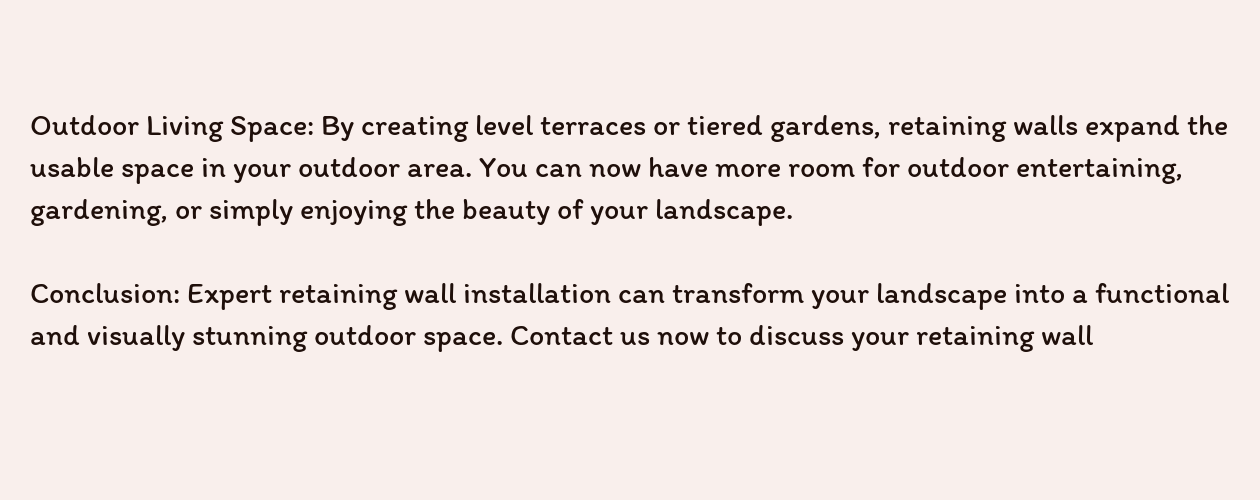Outdoor Living Space: By creating level terraces or tiered gardens, retaining walls expand the usable space in your outdoor area. You can now have more room for outdoor entertaining, gardening, or simply enjoying the beauty of your landscape.

Conclusion: Expert retaining wall installation can transform your landscape into a functional and visually stunning outdoor space. Contact us now to discuss your retaining wall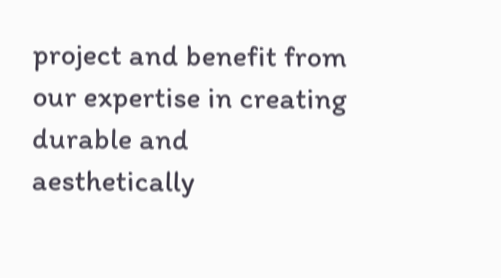project and benefit from our expertise in creating durable and aesthetically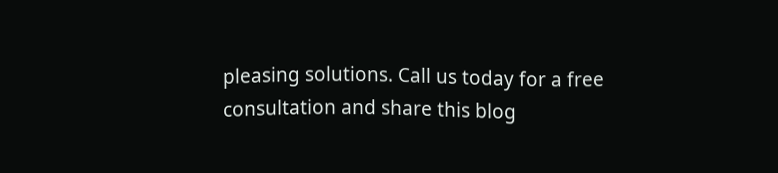pleasing solutions. Call us today for a free consultation and share this blog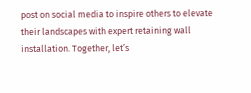post on social media to inspire others to elevate their landscapes with expert retaining wall installation. Together, let’s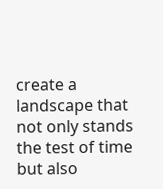create a landscape that not only stands the test of time but also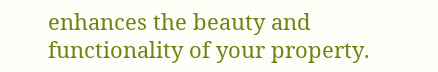enhances the beauty and functionality of your property.